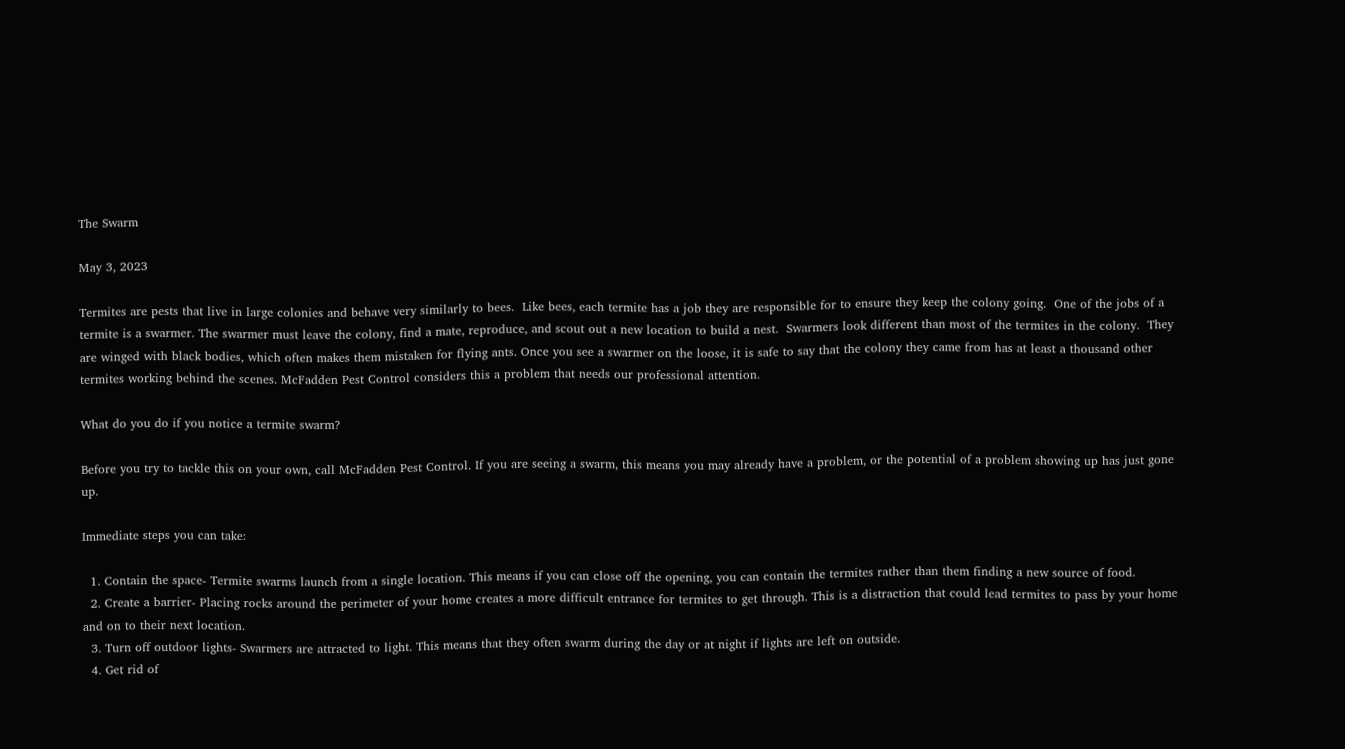The Swarm

May 3, 2023

Termites are pests that live in large colonies and behave very similarly to bees.  Like bees, each termite has a job they are responsible for to ensure they keep the colony going.  One of the jobs of a termite is a swarmer. The swarmer must leave the colony, find a mate, reproduce, and scout out a new location to build a nest.  Swarmers look different than most of the termites in the colony.  They are winged with black bodies, which often makes them mistaken for flying ants. Once you see a swarmer on the loose, it is safe to say that the colony they came from has at least a thousand other termites working behind the scenes. McFadden Pest Control considers this a problem that needs our professional attention.

What do you do if you notice a termite swarm?

Before you try to tackle this on your own, call McFadden Pest Control. If you are seeing a swarm, this means you may already have a problem, or the potential of a problem showing up has just gone up.

Immediate steps you can take:

  1. Contain the space- Termite swarms launch from a single location. This means if you can close off the opening, you can contain the termites rather than them finding a new source of food.
  2. Create a barrier- Placing rocks around the perimeter of your home creates a more difficult entrance for termites to get through. This is a distraction that could lead termites to pass by your home and on to their next location.
  3. Turn off outdoor lights- Swarmers are attracted to light. This means that they often swarm during the day or at night if lights are left on outside.
  4. Get rid of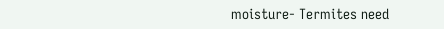moisture- Termites need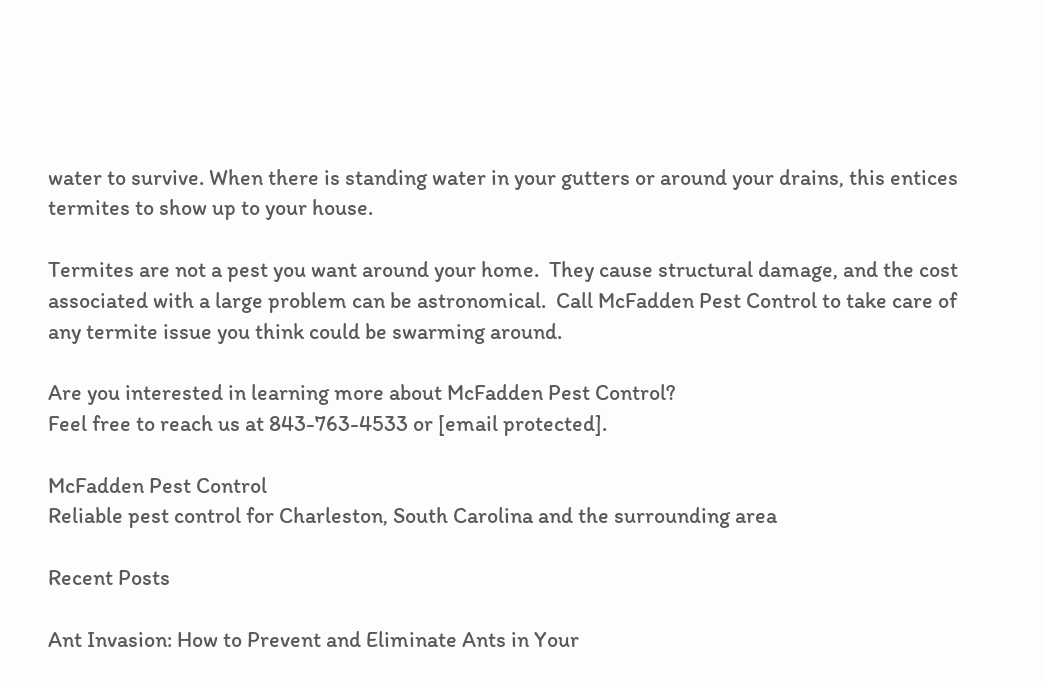water to survive. When there is standing water in your gutters or around your drains, this entices termites to show up to your house.

Termites are not a pest you want around your home.  They cause structural damage, and the cost associated with a large problem can be astronomical.  Call McFadden Pest Control to take care of any termite issue you think could be swarming around.

Are you interested in learning more about McFadden Pest Control?
Feel free to reach us at 843-763-4533 or [email protected].

McFadden Pest Control
Reliable pest control for Charleston, South Carolina and the surrounding area

Recent Posts

Ant Invasion: How to Prevent and Eliminate Ants in Your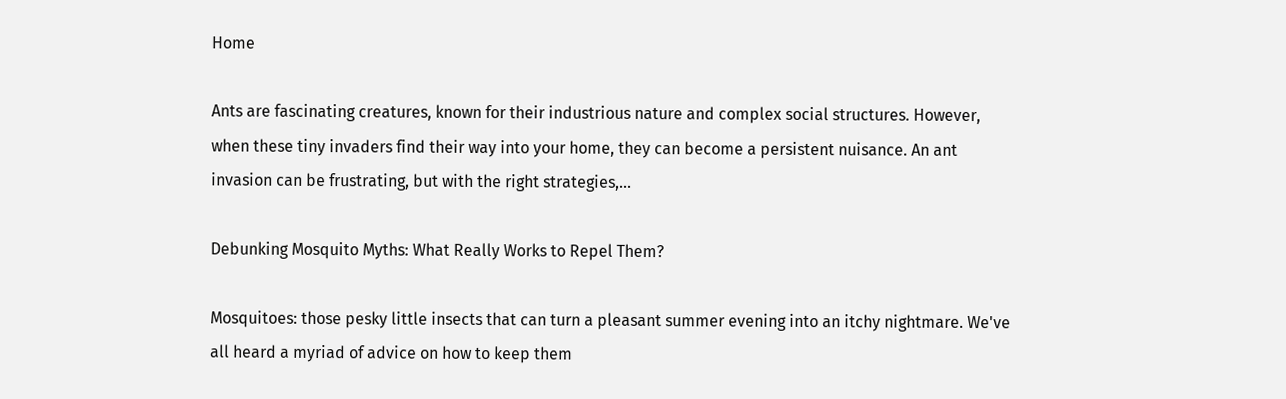Home

Ants are fascinating creatures, known for their industrious nature and complex social structures. However, when these tiny invaders find their way into your home, they can become a persistent nuisance. An ant invasion can be frustrating, but with the right strategies,...

Debunking Mosquito Myths: What Really Works to Repel Them?

Mosquitoes: those pesky little insects that can turn a pleasant summer evening into an itchy nightmare. We've all heard a myriad of advice on how to keep them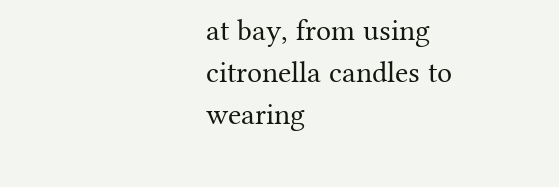at bay, from using citronella candles to wearing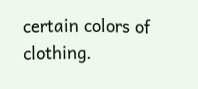certain colors of clothing.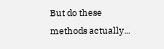But do these methods actually...